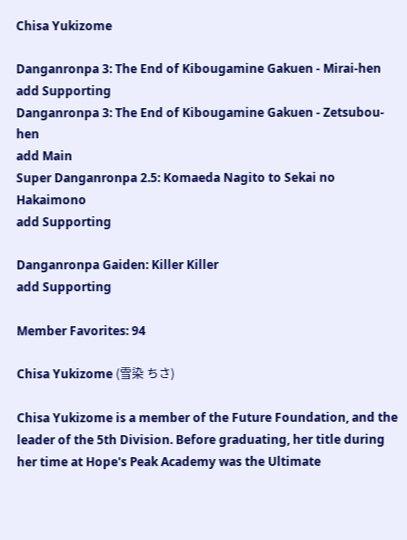Chisa Yukizome

Danganronpa 3: The End of Kibougamine Gakuen - Mirai-hen
add Supporting
Danganronpa 3: The End of Kibougamine Gakuen - Zetsubou-hen
add Main
Super Danganronpa 2.5: Komaeda Nagito to Sekai no Hakaimono
add Supporting

Danganronpa Gaiden: Killer Killer
add Supporting

Member Favorites: 94

Chisa Yukizome (雪染 ちさ)

Chisa Yukizome is a member of the Future Foundation, and the leader of the 5th Division. Before graduating, her title during her time at Hope's Peak Academy was the Ultimate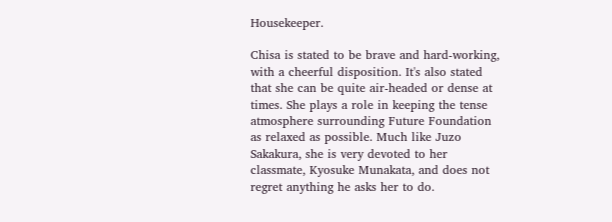Housekeeper.

Chisa is stated to be brave and hard-working, with a cheerful disposition. It's also stated that she can be quite air-headed or dense at times. She plays a role in keeping the tense atmosphere surrounding Future Foundation as relaxed as possible. Much like Juzo Sakakura, she is very devoted to her classmate, Kyosuke Munakata, and does not regret anything he asks her to do.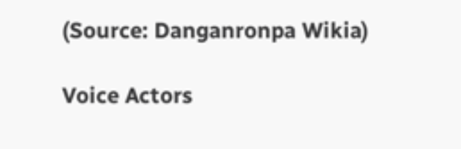(Source: Danganronpa Wikia)

Voice Actors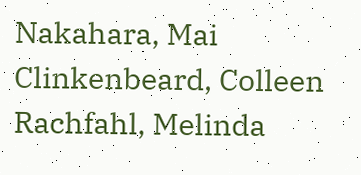Nakahara, Mai
Clinkenbeard, Colleen
Rachfahl, Melinda